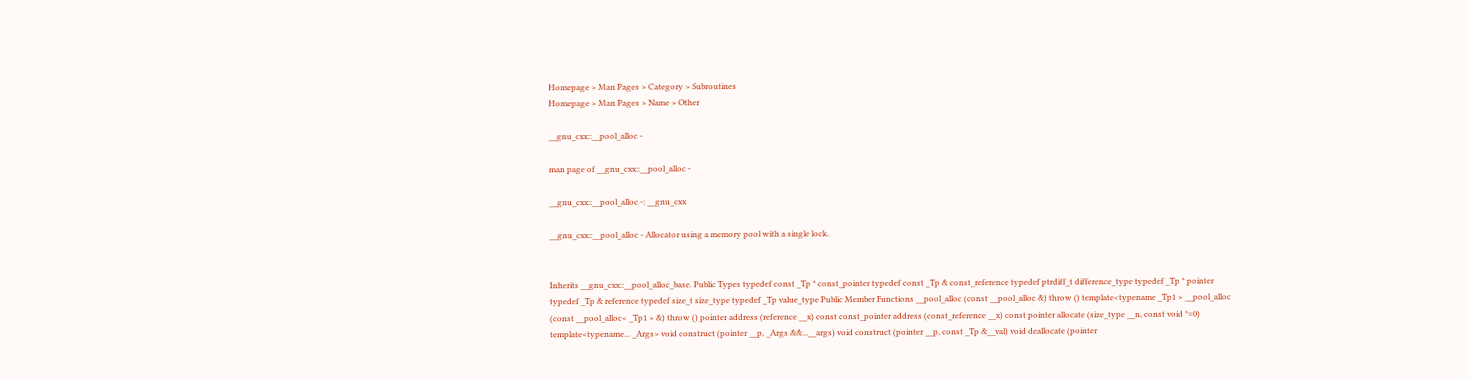Homepage > Man Pages > Category > Subroutines
Homepage > Man Pages > Name > Other

__gnu_cxx::__pool_alloc -

man page of __gnu_cxx::__pool_alloc -

__gnu_cxx::__pool_alloc -: __gnu_cxx

__gnu_cxx::__pool_alloc - Allocator using a memory pool with a single lock.


Inherits __gnu_cxx::__pool_alloc_base. Public Types typedef const _Tp * const_pointer typedef const _Tp & const_reference typedef ptrdiff_t difference_type typedef _Tp * pointer typedef _Tp & reference typedef size_t size_type typedef _Tp value_type Public Member Functions __pool_alloc (const __pool_alloc &) throw () template<typename _Tp1 > __pool_alloc (const __pool_alloc< _Tp1 > &) throw () pointer address (reference __x) const const_pointer address (const_reference __x) const pointer allocate (size_type __n, const void *=0) template<typename... _Args> void construct (pointer __p, _Args &&...__args) void construct (pointer __p, const _Tp &__val) void deallocate (pointer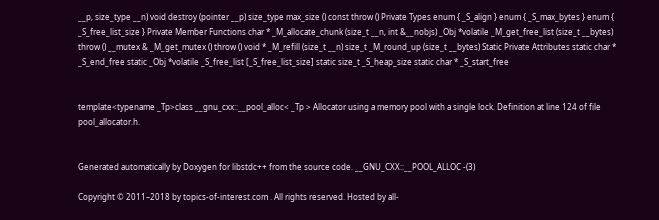__p, size_type __n) void destroy (pointer __p) size_type max_size () const throw () Private Types enum { _S_align } enum { _S_max_bytes } enum { _S_free_list_size } Private Member Functions char * _M_allocate_chunk (size_t __n, int &__nobjs) _Obj *volatile _M_get_free_list (size_t __bytes) throw () __mutex & _M_get_mutex () throw () void * _M_refill (size_t __n) size_t _M_round_up (size_t __bytes) Static Private Attributes static char * _S_end_free static _Obj *volatile _S_free_list [_S_free_list_size] static size_t _S_heap_size static char * _S_start_free


template<typename _Tp>class __gnu_cxx::__pool_alloc< _Tp > Allocator using a memory pool with a single lock. Definition at line 124 of file pool_allocator.h.


Generated automatically by Doxygen for libstdc++ from the source code. __GNU_CXX::__POOL_ALLOC -(3)

Copyright © 2011–2018 by topics-of-interest.com . All rights reserved. Hosted by all-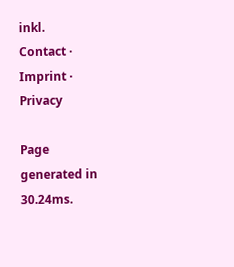inkl.
Contact · Imprint · Privacy

Page generated in 30.24ms.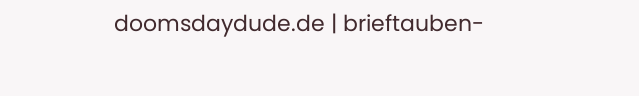doomsdaydude.de | brieftauben-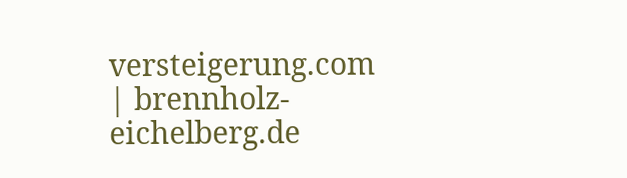versteigerung.com | brennholz-eichelberg.de